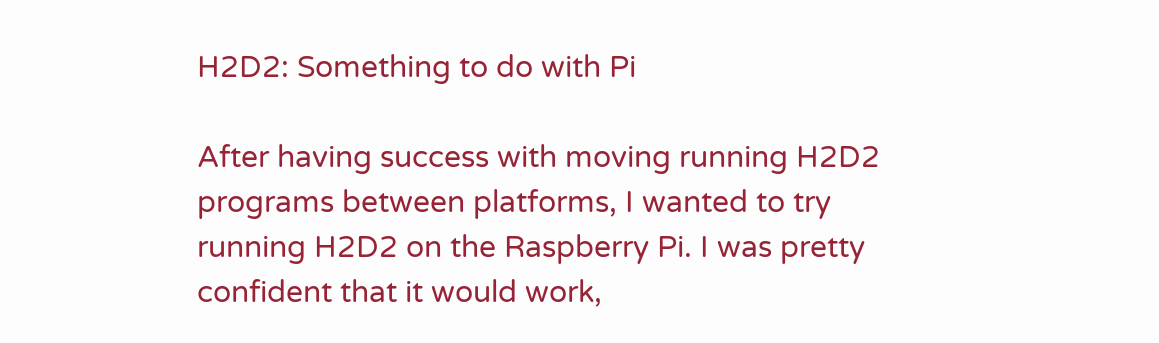H2D2: Something to do with Pi

After having success with moving running H2D2 programs between platforms, I wanted to try running H2D2 on the Raspberry Pi. I was pretty confident that it would work,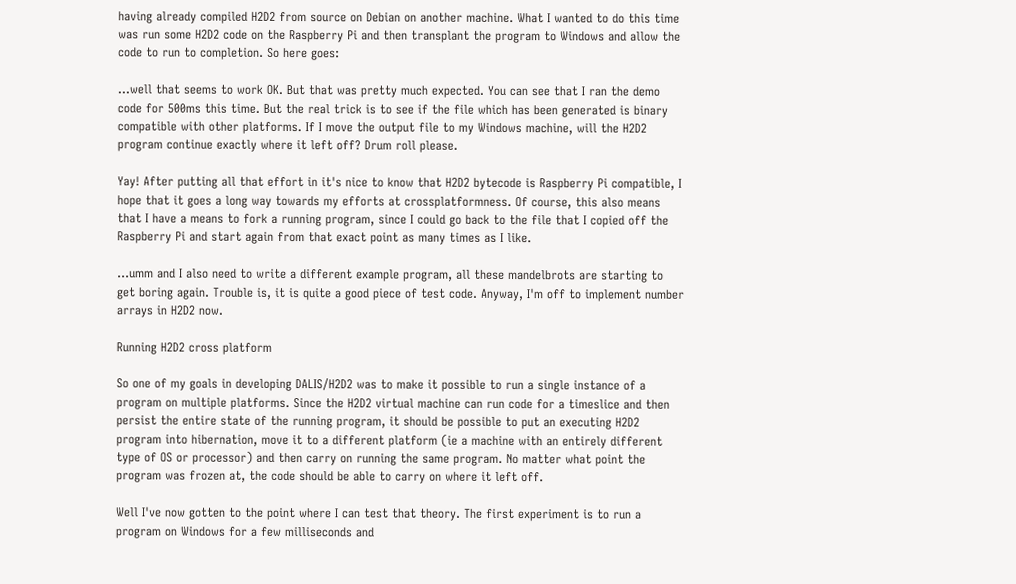having already compiled H2D2 from source on Debian on another machine. What I wanted to do this time was run some H2D2 code on the Raspberry Pi and then transplant the program to Windows and allow the code to run to completion. So here goes:

...well that seems to work OK. But that was pretty much expected. You can see that I ran the demo code for 500ms this time. But the real trick is to see if the file which has been generated is binary compatible with other platforms. If I move the output file to my Windows machine, will the H2D2 program continue exactly where it left off? Drum roll please.

Yay! After putting all that effort in it's nice to know that H2D2 bytecode is Raspberry Pi compatible, I hope that it goes a long way towards my efforts at crossplatformness. Of course, this also means that I have a means to fork a running program, since I could go back to the file that I copied off the Raspberry Pi and start again from that exact point as many times as I like.

...umm and I also need to write a different example program, all these mandelbrots are starting to get boring again. Trouble is, it is quite a good piece of test code. Anyway, I'm off to implement number arrays in H2D2 now.

Running H2D2 cross platform

So one of my goals in developing DALIS/H2D2 was to make it possible to run a single instance of a program on multiple platforms. Since the H2D2 virtual machine can run code for a timeslice and then persist the entire state of the running program, it should be possible to put an executing H2D2 program into hibernation, move it to a different platform (ie a machine with an entirely different type of OS or processor) and then carry on running the same program. No matter what point the program was frozen at, the code should be able to carry on where it left off.

Well I've now gotten to the point where I can test that theory. The first experiment is to run a program on Windows for a few milliseconds and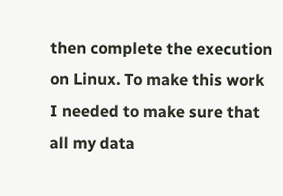then complete the execution on Linux. To make this work I needed to make sure that all my data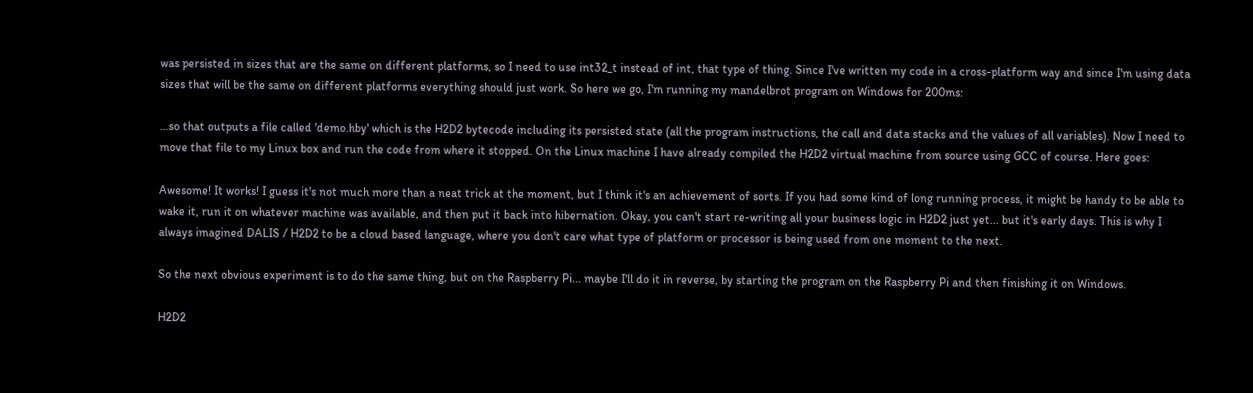was persisted in sizes that are the same on different platforms, so I need to use int32_t instead of int, that type of thing. Since I've written my code in a cross-platform way and since I'm using data sizes that will be the same on different platforms everything should just work. So here we go, I'm running my mandelbrot program on Windows for 200ms:

...so that outputs a file called 'demo.hby' which is the H2D2 bytecode including its persisted state (all the program instructions, the call and data stacks and the values of all variables). Now I need to move that file to my Linux box and run the code from where it stopped. On the Linux machine I have already compiled the H2D2 virtual machine from source using GCC of course. Here goes:

Awesome! It works! I guess it's not much more than a neat trick at the moment, but I think it's an achievement of sorts. If you had some kind of long running process, it might be handy to be able to wake it, run it on whatever machine was available, and then put it back into hibernation. Okay, you can't start re-writing all your business logic in H2D2 just yet... but it's early days. This is why I always imagined DALIS / H2D2 to be a cloud based language, where you don't care what type of platform or processor is being used from one moment to the next.

So the next obvious experiment is to do the same thing, but on the Raspberry Pi... maybe I'll do it in reverse, by starting the program on the Raspberry Pi and then finishing it on Windows.

H2D2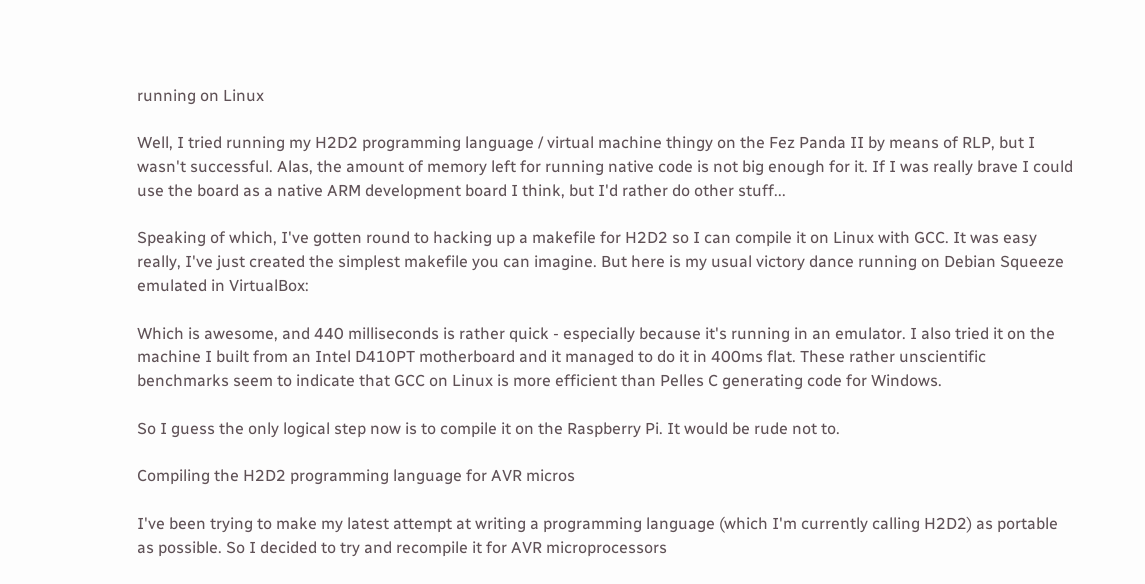running on Linux

Well, I tried running my H2D2 programming language / virtual machine thingy on the Fez Panda II by means of RLP, but I wasn't successful. Alas, the amount of memory left for running native code is not big enough for it. If I was really brave I could use the board as a native ARM development board I think, but I'd rather do other stuff...

Speaking of which, I've gotten round to hacking up a makefile for H2D2 so I can compile it on Linux with GCC. It was easy really, I've just created the simplest makefile you can imagine. But here is my usual victory dance running on Debian Squeeze emulated in VirtualBox:

Which is awesome, and 440 milliseconds is rather quick - especially because it's running in an emulator. I also tried it on the machine I built from an Intel D410PT motherboard and it managed to do it in 400ms flat. These rather unscientific benchmarks seem to indicate that GCC on Linux is more efficient than Pelles C generating code for Windows.

So I guess the only logical step now is to compile it on the Raspberry Pi. It would be rude not to.

Compiling the H2D2 programming language for AVR micros

I've been trying to make my latest attempt at writing a programming language (which I'm currently calling H2D2) as portable as possible. So I decided to try and recompile it for AVR microprocessors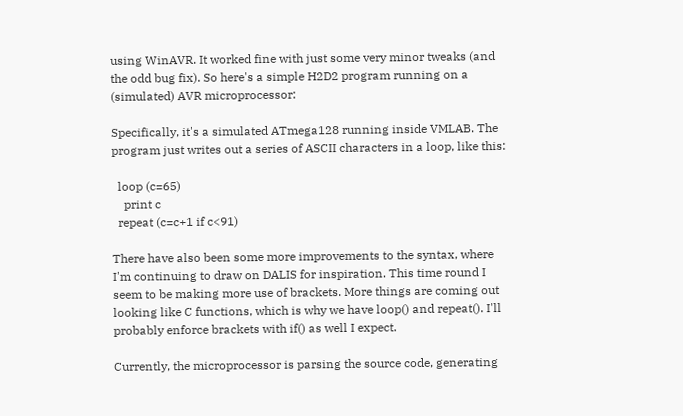using WinAVR. It worked fine with just some very minor tweaks (and the odd bug fix). So here's a simple H2D2 program running on a (simulated) AVR microprocessor:

Specifically, it's a simulated ATmega128 running inside VMLAB. The program just writes out a series of ASCII characters in a loop, like this:

  loop (c=65)
    print c
  repeat (c=c+1 if c<91)

There have also been some more improvements to the syntax, where I'm continuing to draw on DALIS for inspiration. This time round I seem to be making more use of brackets. More things are coming out looking like C functions, which is why we have loop() and repeat(). I'll probably enforce brackets with if() as well I expect.

Currently, the microprocessor is parsing the source code, generating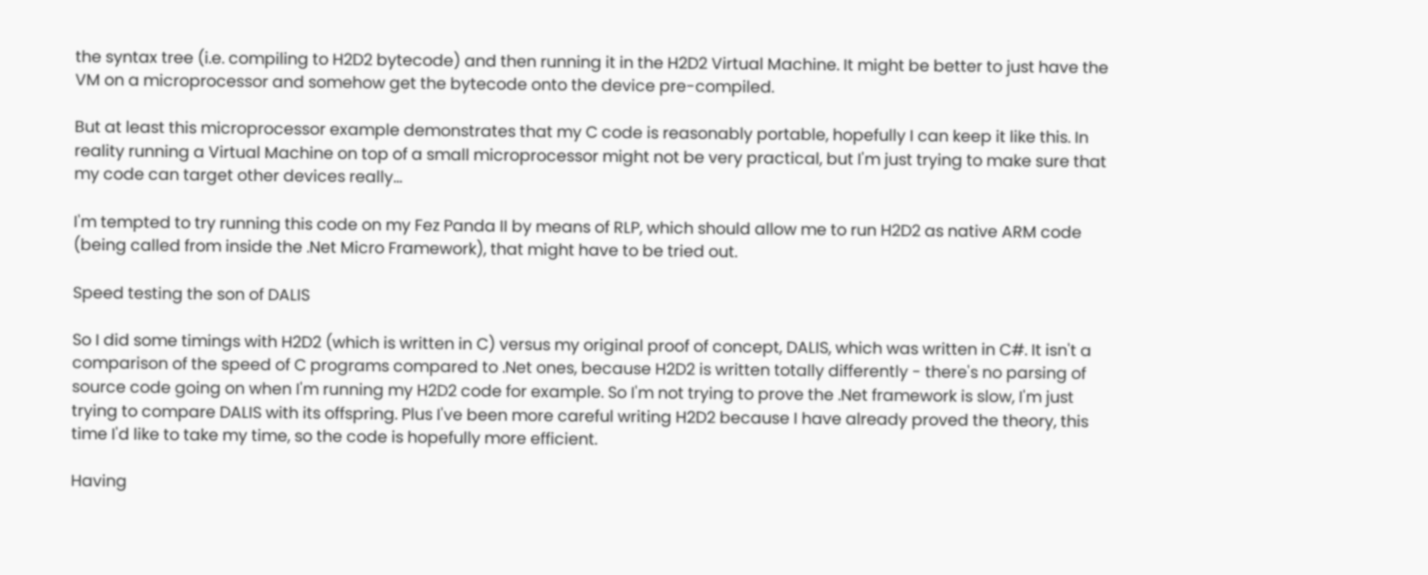the syntax tree (i.e. compiling to H2D2 bytecode) and then running it in the H2D2 Virtual Machine. It might be better to just have the VM on a microprocessor and somehow get the bytecode onto the device pre-compiled.

But at least this microprocessor example demonstrates that my C code is reasonably portable, hopefully I can keep it like this. In reality running a Virtual Machine on top of a small microprocessor might not be very practical, but I'm just trying to make sure that my code can target other devices really...

I'm tempted to try running this code on my Fez Panda II by means of RLP, which should allow me to run H2D2 as native ARM code (being called from inside the .Net Micro Framework), that might have to be tried out.

Speed testing the son of DALIS

So I did some timings with H2D2 (which is written in C) versus my original proof of concept, DALIS, which was written in C#. It isn't a comparison of the speed of C programs compared to .Net ones, because H2D2 is written totally differently - there's no parsing of source code going on when I'm running my H2D2 code for example. So I'm not trying to prove the .Net framework is slow, I'm just trying to compare DALIS with its offspring. Plus I've been more careful writing H2D2 because I have already proved the theory, this time I'd like to take my time, so the code is hopefully more efficient.

Having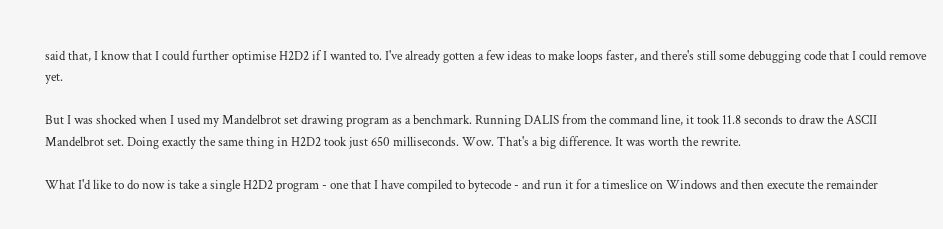said that, I know that I could further optimise H2D2 if I wanted to. I've already gotten a few ideas to make loops faster, and there's still some debugging code that I could remove yet.

But I was shocked when I used my Mandelbrot set drawing program as a benchmark. Running DALIS from the command line, it took 11.8 seconds to draw the ASCII Mandelbrot set. Doing exactly the same thing in H2D2 took just 650 milliseconds. Wow. That's a big difference. It was worth the rewrite.

What I'd like to do now is take a single H2D2 program - one that I have compiled to bytecode - and run it for a timeslice on Windows and then execute the remainder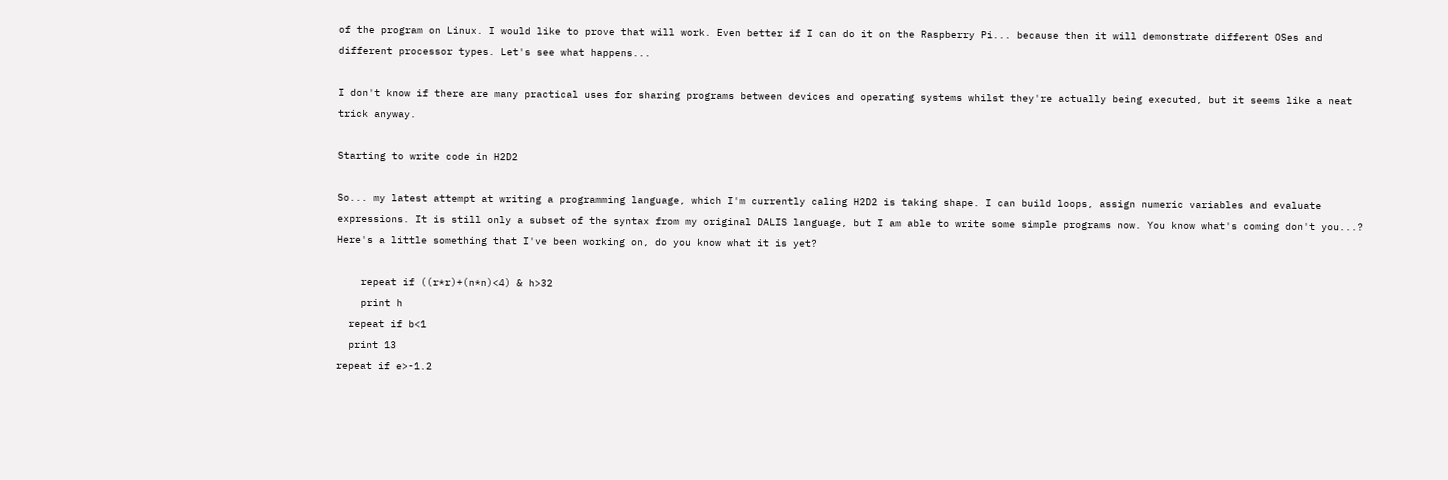of the program on Linux. I would like to prove that will work. Even better if I can do it on the Raspberry Pi... because then it will demonstrate different OSes and different processor types. Let's see what happens...

I don't know if there are many practical uses for sharing programs between devices and operating systems whilst they're actually being executed, but it seems like a neat trick anyway.

Starting to write code in H2D2

So... my latest attempt at writing a programming language, which I'm currently caling H2D2 is taking shape. I can build loops, assign numeric variables and evaluate expressions. It is still only a subset of the syntax from my original DALIS language, but I am able to write some simple programs now. You know what's coming don't you...? Here's a little something that I've been working on, do you know what it is yet?

    repeat if ((r*r)+(n*n)<4) & h>32
    print h
  repeat if b<1
  print 13
repeat if e>-1.2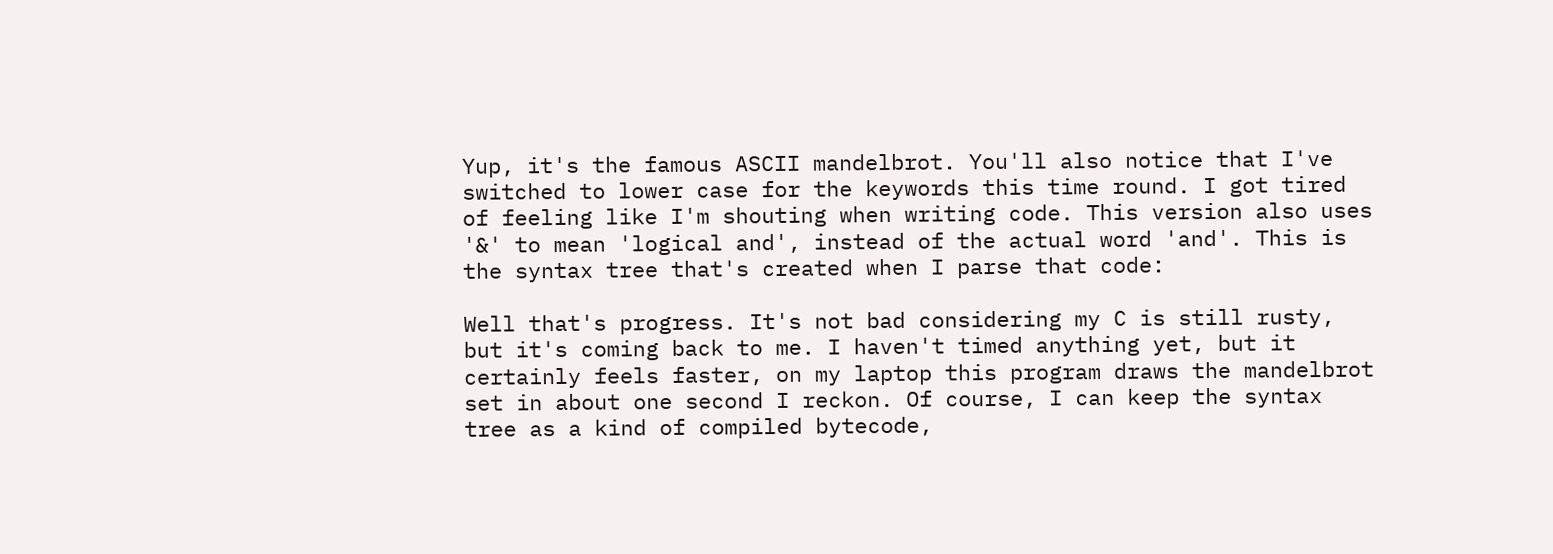Yup, it's the famous ASCII mandelbrot. You'll also notice that I've switched to lower case for the keywords this time round. I got tired of feeling like I'm shouting when writing code. This version also uses '&' to mean 'logical and', instead of the actual word 'and'. This is the syntax tree that's created when I parse that code:

Well that's progress. It's not bad considering my C is still rusty, but it's coming back to me. I haven't timed anything yet, but it certainly feels faster, on my laptop this program draws the mandelbrot set in about one second I reckon. Of course, I can keep the syntax tree as a kind of compiled bytecode,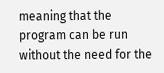meaning that the program can be run without the need for the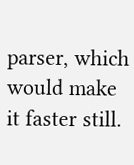parser, which would make it faster still.